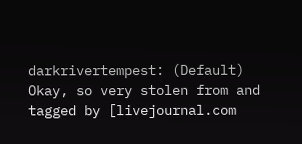darkrivertempest: (Default)
Okay, so very stolen from and tagged by [livejournal.com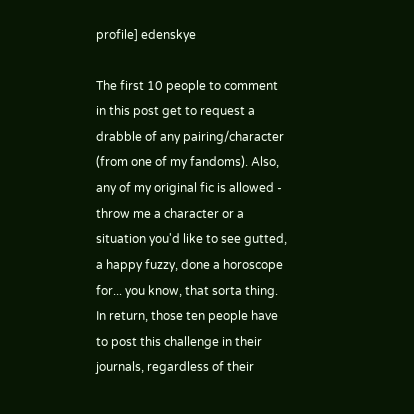profile] edenskye

The first 10 people to comment in this post get to request a drabble of any pairing/character (from one of my fandoms). Also, any of my original fic is allowed - throw me a character or a situation you'd like to see gutted, a happy fuzzy, done a horoscope for... you know, that sorta thing. In return, those ten people have to post this challenge in their journals, regardless of their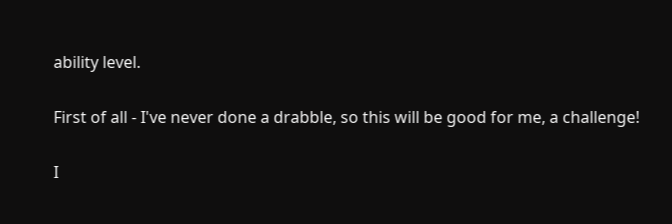ability level.

First of all - I've never done a drabble, so this will be good for me, a challenge!

I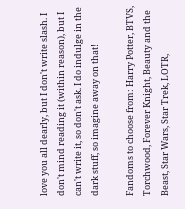love you all dearly, but I don't write slash. I don't mind reading it (within reason), but I can't write it, so don't ask. I do indulge in the dark stuff, so imagine away on that!

Fandoms to choose from: Harry Potter, BTVS, Torchwood, Forever Knight, Beauty and the Beast, Star Wars, Star Trek, LOTR,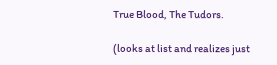True Blood, The Tudors.

(looks at list and realizes just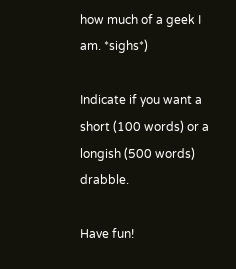how much of a geek I am. *sighs*)

Indicate if you want a short (100 words) or a longish (500 words) drabble.

Have fun!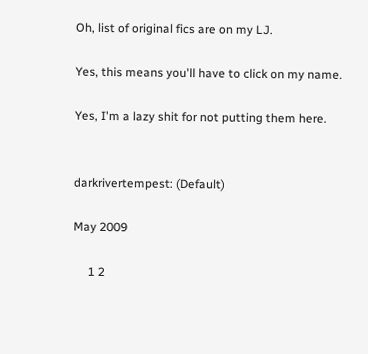Oh, list of original fics are on my LJ.

Yes, this means you'll have to click on my name.

Yes, I'm a lazy shit for not putting them here.


darkrivertempest: (Default)

May 2009

     1 2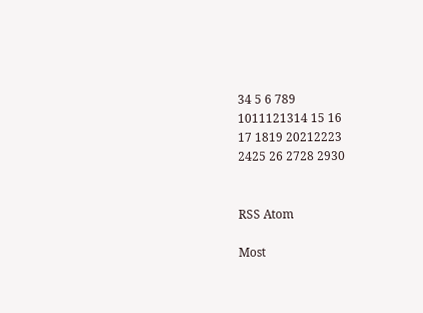34 5 6 789
1011121314 15 16
17 1819 20212223
2425 26 2728 2930


RSS Atom

Most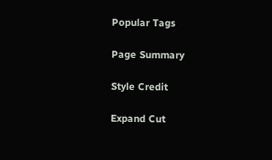Popular Tags

Page Summary

Style Credit

Expand Cut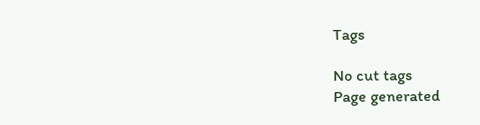Tags

No cut tags
Page generated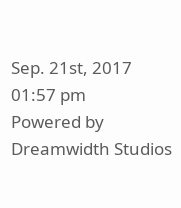Sep. 21st, 2017 01:57 pm
Powered by Dreamwidth Studios